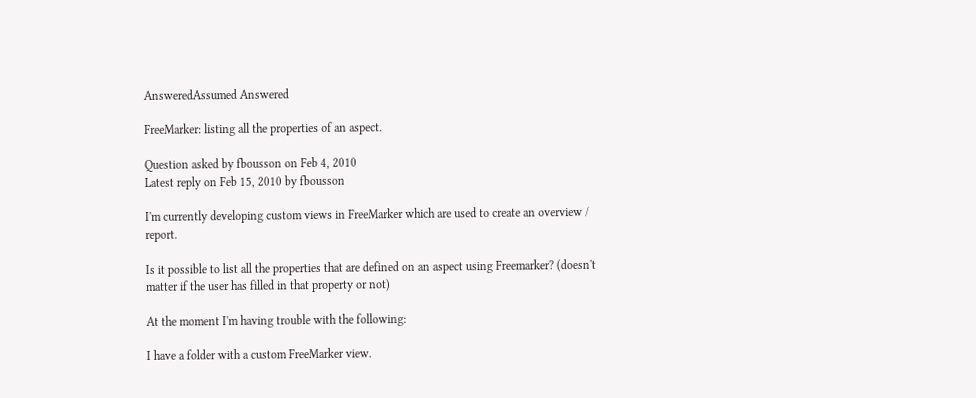AnsweredAssumed Answered

FreeMarker: listing all the properties of an aspect.

Question asked by fbousson on Feb 4, 2010
Latest reply on Feb 15, 2010 by fbousson

I'm currently developing custom views in FreeMarker which are used to create an overview / report.

Is it possible to list all the properties that are defined on an aspect using Freemarker? (doesn't matter if the user has filled in that property or not)

At the moment I'm having trouble with the following:

I have a folder with a custom FreeMarker view.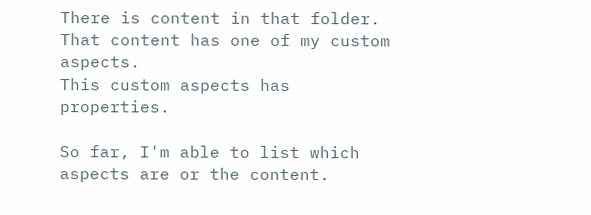There is content in that folder. That content has one of my custom aspects.
This custom aspects has properties.

So far, I'm able to list which aspects are or the content.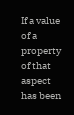If a value of a property of that aspect has been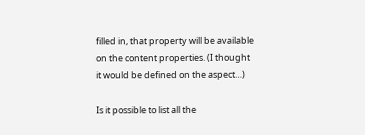filled in, that property will be available on the content properties. (I thought it would be defined on the aspect…)

Is it possible to list all the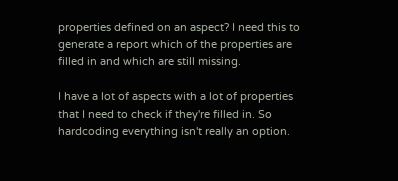properties defined on an aspect? I need this to generate a report which of the properties are filled in and which are still missing.

I have a lot of aspects with a lot of properties that I need to check if they're filled in. So hardcoding everything isn't really an option.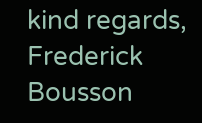kind regards,
Frederick Bousson